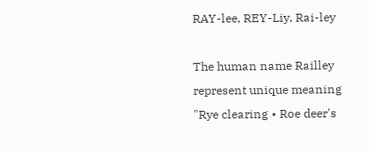RAY-lee, REY-Liy, Rai-ley

The human name Railley represent unique meaning "Rye clearing • Roe deer's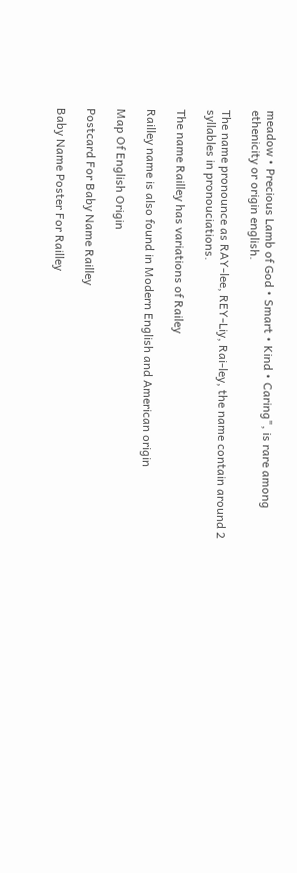meadow • Precious Lamb of God • Smart • Kind • Caring", is rare among ethenicity or origin english.

The name pronounce as RAY-lee, REY-Liy, Rai-ley, the name contain around 2 syllables in pronouciations.

The name Railley has variations of Railey

Railley name is also found in Modern English and American origin

Map Of English Origin

Postcard For Baby Name Railley

Baby Name Poster For Railley